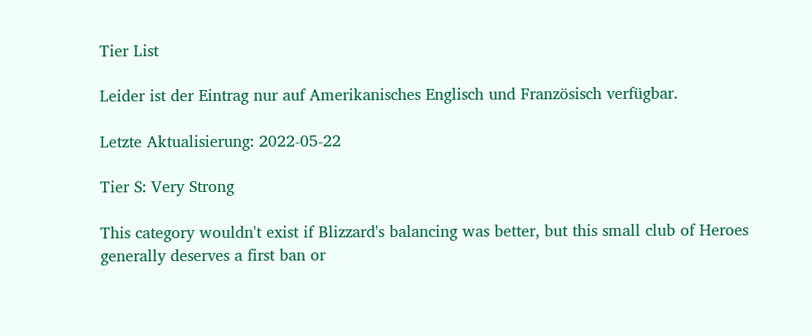Tier List

Leider ist der Eintrag nur auf Amerikanisches Englisch und Französisch verfügbar.

Letzte Aktualisierung: 2022-05-22

Tier S: Very Strong

This category wouldn't exist if Blizzard's balancing was better, but this small club of Heroes generally deserves a first ban or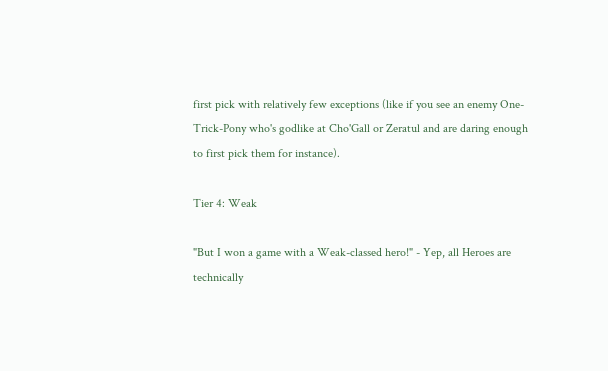first pick with relatively few exceptions (like if you see an enemy One-Trick-Pony who's godlike at Cho'Gall or Zeratul and are daring enough to first pick them for instance).

Tier 4: Weak

"But I won a game with a Weak-classed hero!" - Yep, all Heroes are technically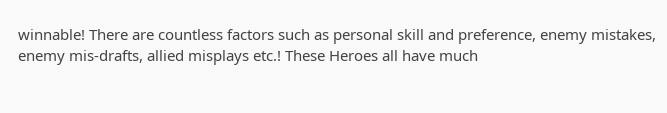winnable! There are countless factors such as personal skill and preference, enemy mistakes, enemy mis-drafts, allied misplays etc.! These Heroes all have much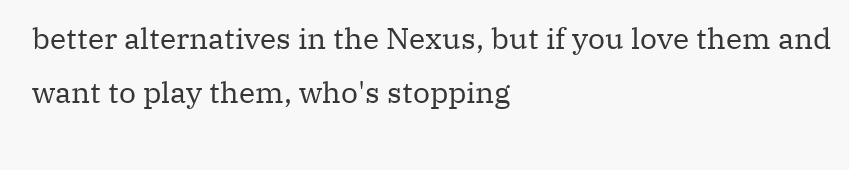better alternatives in the Nexus, but if you love them and want to play them, who's stopping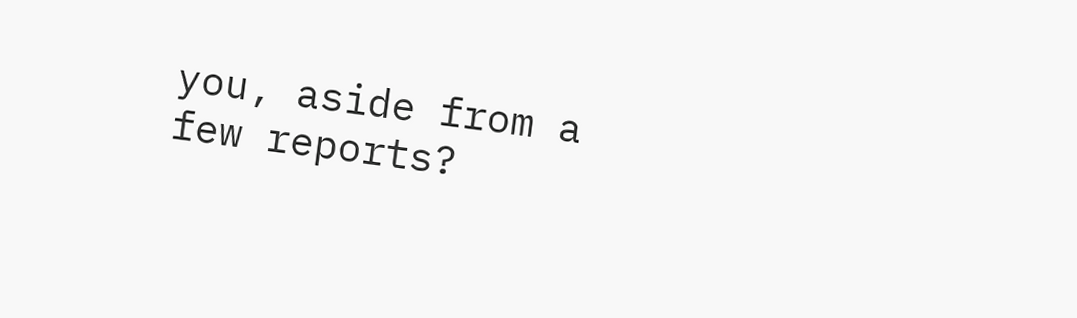you, aside from a few reports?